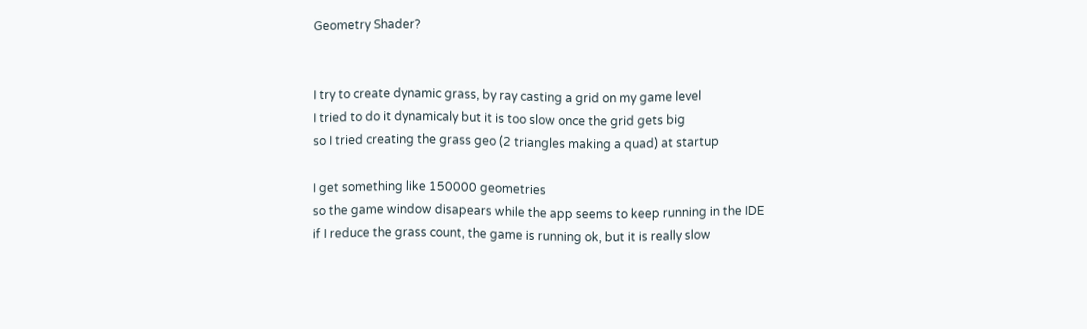Geometry Shader?


I try to create dynamic grass, by ray casting a grid on my game level
I tried to do it dynamicaly but it is too slow once the grid gets big
so I tried creating the grass geo (2 triangles making a quad) at startup

I get something like 150000 geometries
so the game window disapears while the app seems to keep running in the IDE
if I reduce the grass count, the game is running ok, but it is really slow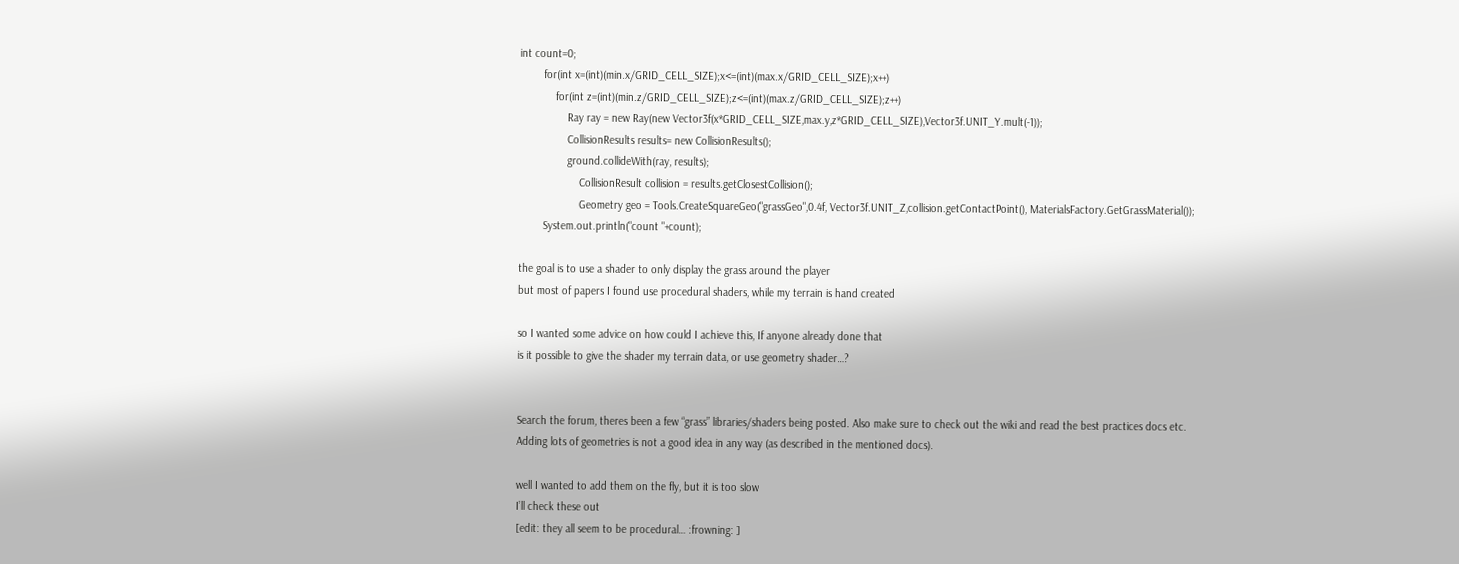int count=0;
        for(int x=(int)(min.x/GRID_CELL_SIZE);x<=(int)(max.x/GRID_CELL_SIZE);x++)
            for(int z=(int)(min.z/GRID_CELL_SIZE);z<=(int)(max.z/GRID_CELL_SIZE);z++)
                Ray ray = new Ray(new Vector3f(x*GRID_CELL_SIZE,max.y,z*GRID_CELL_SIZE),Vector3f.UNIT_Y.mult(-1));
                CollisionResults results= new CollisionResults();
                ground.collideWith(ray, results);
                    CollisionResult collision = results.getClosestCollision();
                    Geometry geo = Tools.CreateSquareGeo("grassGeo",0.4f, Vector3f.UNIT_Z,collision.getContactPoint(), MaterialsFactory.GetGrassMaterial());
        System.out.println("count "+count);

the goal is to use a shader to only display the grass around the player
but most of papers I found use procedural shaders, while my terrain is hand created

so I wanted some advice on how could I achieve this, If anyone already done that
is it possible to give the shader my terrain data, or use geometry shader…?


Search the forum, theres been a few “grass” libraries/shaders being posted. Also make sure to check out the wiki and read the best practices docs etc. Adding lots of geometries is not a good idea in any way (as described in the mentioned docs).

well I wanted to add them on the fly, but it is too slow
I’ll check these out
[edit: they all seem to be procedural… :frowning: ]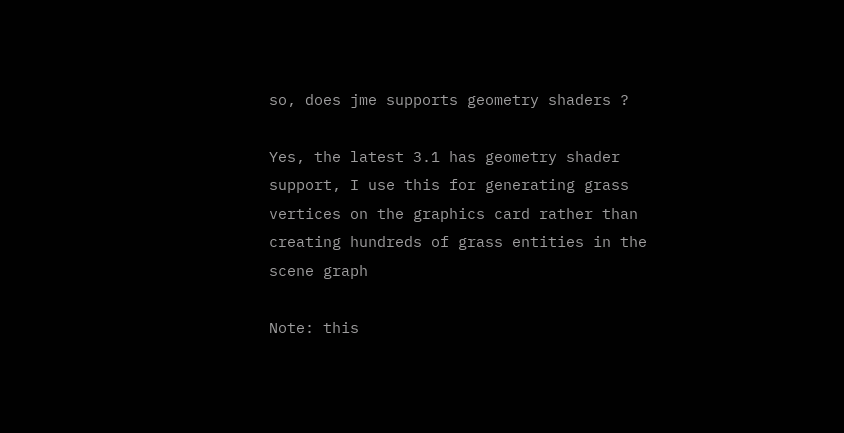so, does jme supports geometry shaders ?

Yes, the latest 3.1 has geometry shader support, I use this for generating grass vertices on the graphics card rather than creating hundreds of grass entities in the scene graph

Note: this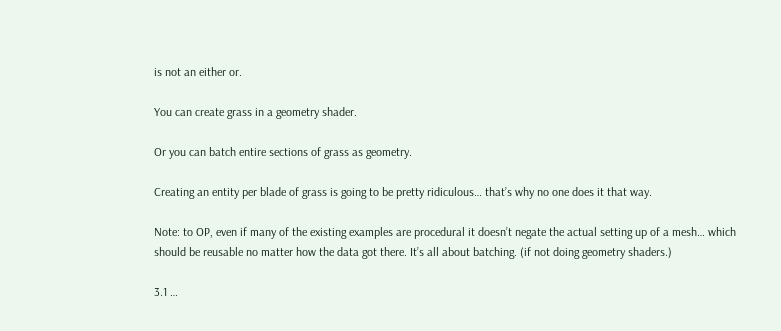is not an either or.

You can create grass in a geometry shader.

Or you can batch entire sections of grass as geometry.

Creating an entity per blade of grass is going to be pretty ridiculous… that’s why no one does it that way.

Note: to OP, even if many of the existing examples are procedural it doesn’t negate the actual setting up of a mesh… which should be reusable no matter how the data got there. It’s all about batching. (if not doing geometry shaders.)

3.1 …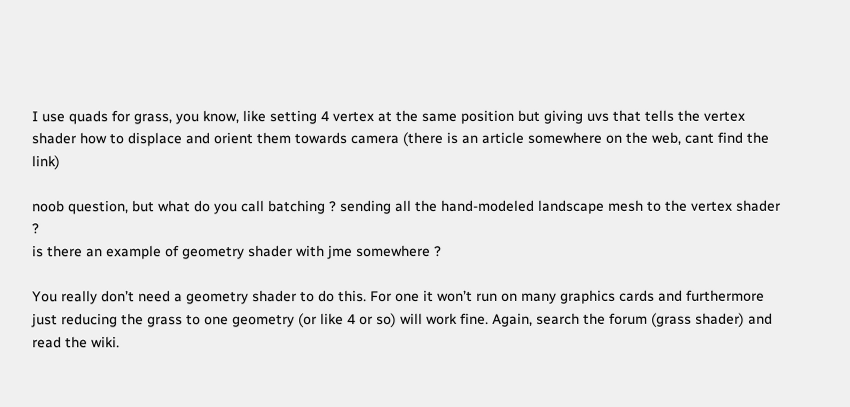I use quads for grass, you know, like setting 4 vertex at the same position but giving uvs that tells the vertex shader how to displace and orient them towards camera (there is an article somewhere on the web, cant find the link)

noob question, but what do you call batching ? sending all the hand-modeled landscape mesh to the vertex shader ?
is there an example of geometry shader with jme somewhere ?

You really don’t need a geometry shader to do this. For one it won’t run on many graphics cards and furthermore just reducing the grass to one geometry (or like 4 or so) will work fine. Again, search the forum (grass shader) and read the wiki.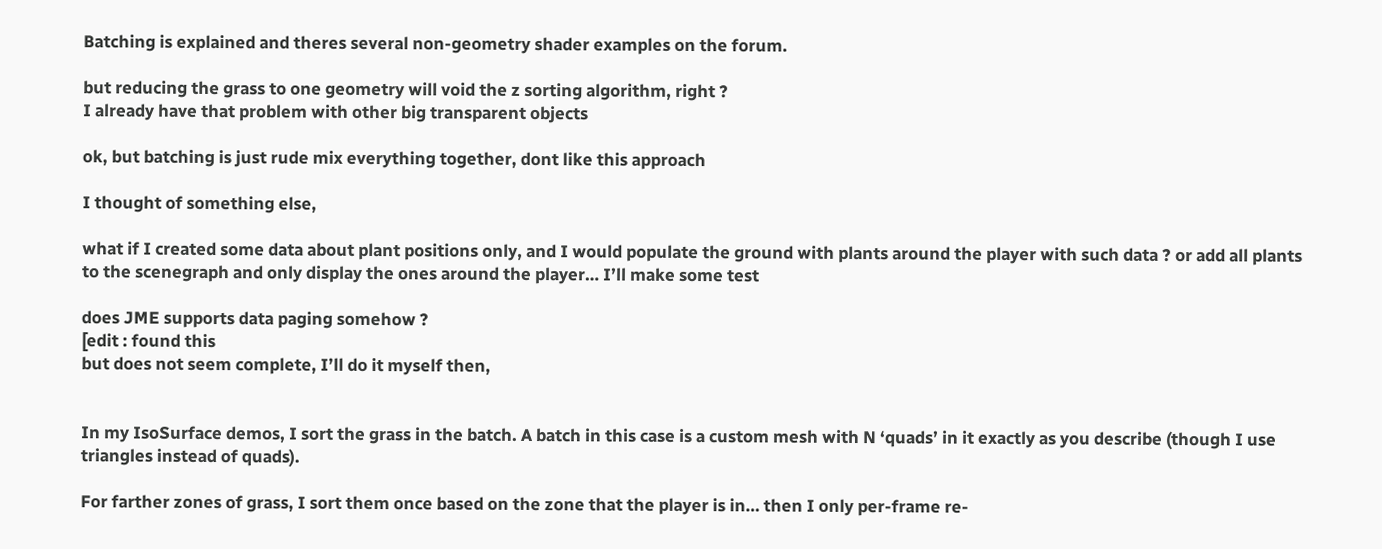Batching is explained and theres several non-geometry shader examples on the forum.

but reducing the grass to one geometry will void the z sorting algorithm, right ?
I already have that problem with other big transparent objects

ok, but batching is just rude mix everything together, dont like this approach

I thought of something else,

what if I created some data about plant positions only, and I would populate the ground with plants around the player with such data ? or add all plants to the scenegraph and only display the ones around the player… I’ll make some test

does JME supports data paging somehow ?
[edit : found this
but does not seem complete, I’ll do it myself then,


In my IsoSurface demos, I sort the grass in the batch. A batch in this case is a custom mesh with N ‘quads’ in it exactly as you describe (though I use triangles instead of quads).

For farther zones of grass, I sort them once based on the zone that the player is in… then I only per-frame re-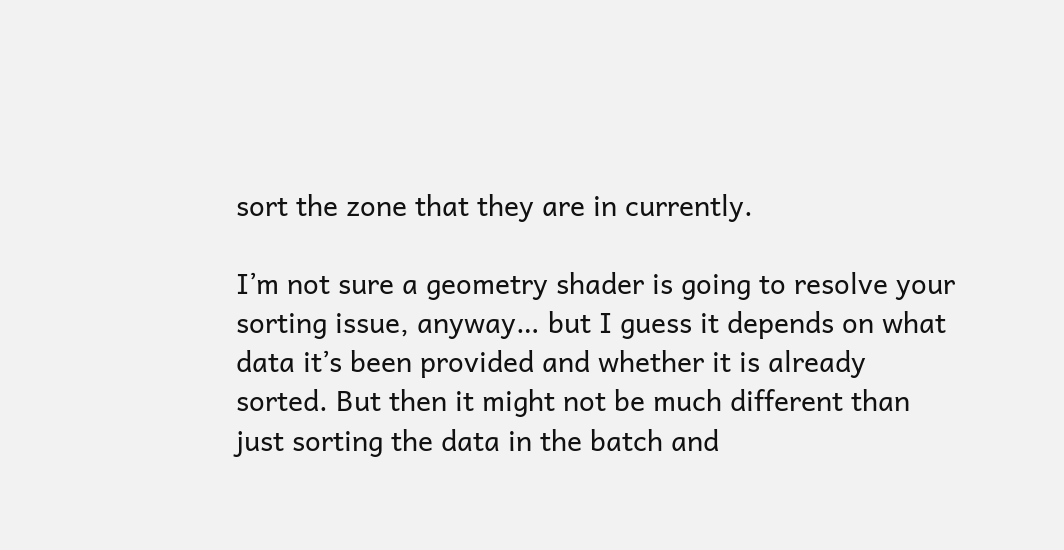sort the zone that they are in currently.

I’m not sure a geometry shader is going to resolve your sorting issue, anyway… but I guess it depends on what data it’s been provided and whether it is already sorted. But then it might not be much different than just sorting the data in the batch and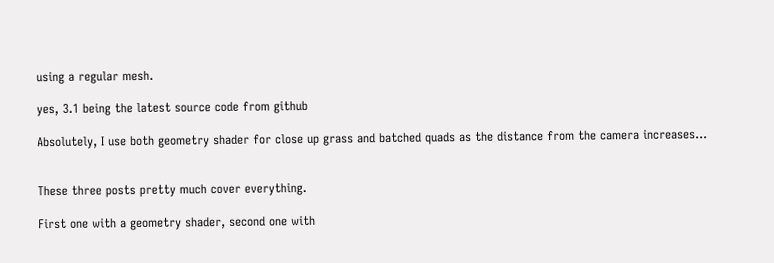using a regular mesh.

yes, 3.1 being the latest source code from github

Absolutely, I use both geometry shader for close up grass and batched quads as the distance from the camera increases…


These three posts pretty much cover everything.

First one with a geometry shader, second one with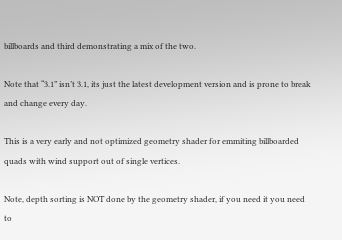billboards and third demonstrating a mix of the two.

Note that “3.1” isn’t 3.1, its just the latest development version and is prone to break and change every day.

This is a very early and not optimized geometry shader for emmiting billboarded quads with wind support out of single vertices.

Note, depth sorting is NOT done by the geometry shader, if you need it you need to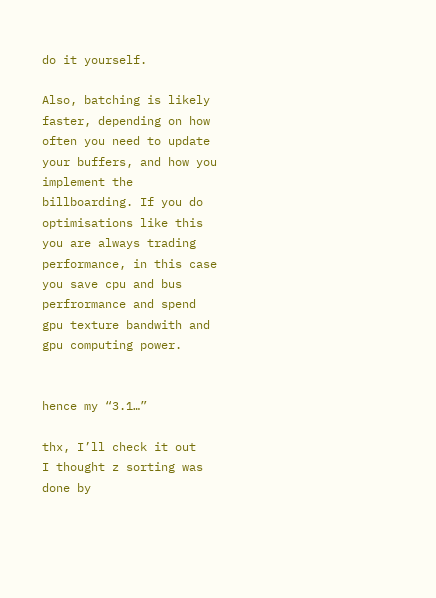do it yourself.

Also, batching is likely faster, depending on how often you need to update your buffers, and how you implement the billboarding. If you do optimisations like this you are always trading performance, in this case you save cpu and bus perfrormance and spend gpu texture bandwith and gpu computing power.


hence my “3.1…”

thx, I’ll check it out
I thought z sorting was done by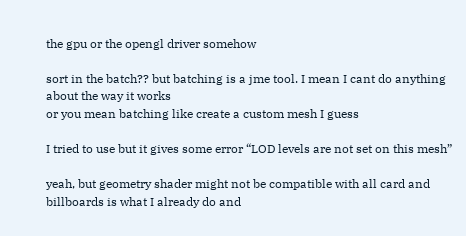the gpu or the opengl driver somehow

sort in the batch?? but batching is a jme tool. I mean I cant do anything about the way it works
or you mean batching like create a custom mesh I guess

I tried to use but it gives some error “LOD levels are not set on this mesh”

yeah, but geometry shader might not be compatible with all card and billboards is what I already do and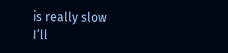is really slow
I’ll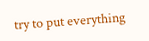try to put everything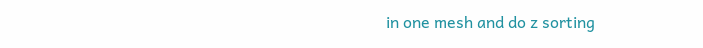in one mesh and do z sorting